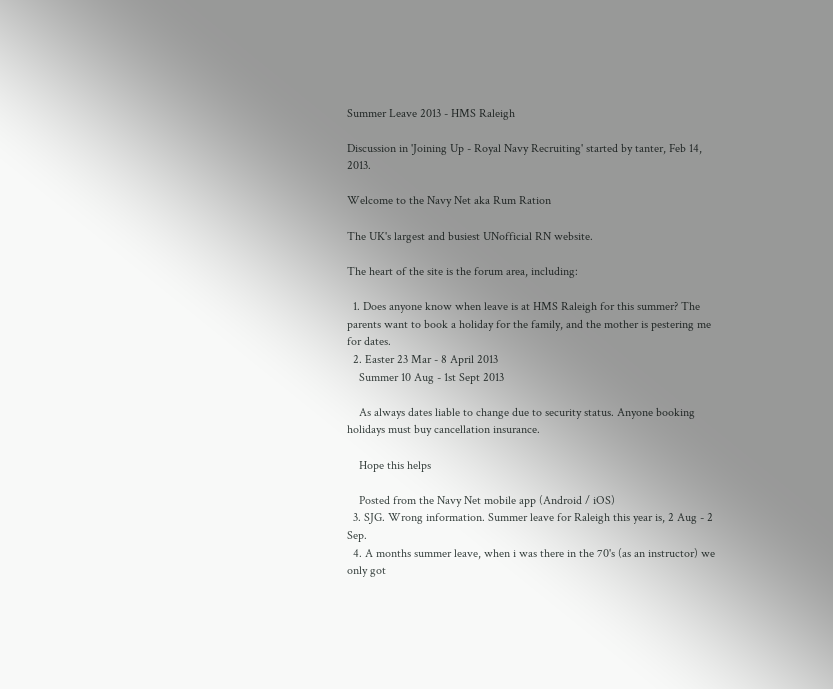Summer Leave 2013 - HMS Raleigh

Discussion in 'Joining Up - Royal Navy Recruiting' started by tanter, Feb 14, 2013.

Welcome to the Navy Net aka Rum Ration

The UK's largest and busiest UNofficial RN website.

The heart of the site is the forum area, including:

  1. Does anyone know when leave is at HMS Raleigh for this summer? The parents want to book a holiday for the family, and the mother is pestering me for dates.
  2. Easter 23 Mar - 8 April 2013
    Summer 10 Aug - 1st Sept 2013

    As always dates liable to change due to security status. Anyone booking holidays must buy cancellation insurance.

    Hope this helps

    Posted from the Navy Net mobile app (Android / iOS)
  3. SJG. Wrong information. Summer leave for Raleigh this year is, 2 Aug - 2 Sep.
  4. A months summer leave, when i was there in the 70's (as an instructor) we only got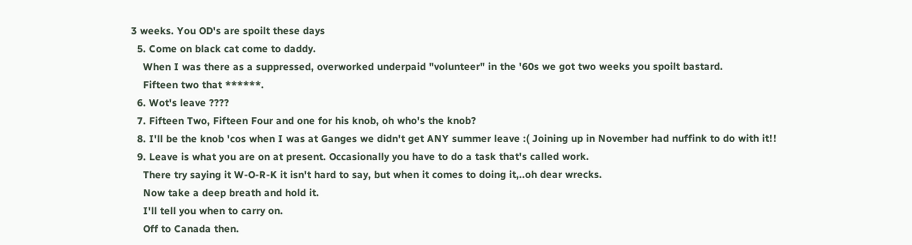3 weeks. You OD's are spoilt these days
  5. Come on black cat come to daddy.
    When I was there as a suppressed, overworked underpaid "volunteer" in the '60s we got two weeks you spoilt bastard.
    Fifteen two that ******.
  6. Wot's leave ????
  7. Fifteen Two, Fifteen Four and one for his knob, oh who's the knob?
  8. I'll be the knob 'cos when I was at Ganges we didn't get ANY summer leave :( Joining up in November had nuffink to do with it!!
  9. Leave is what you are on at present. Occasionally you have to do a task that's called work.
    There try saying it W-O-R-K it isn't hard to say, but when it comes to doing it,..oh dear wrecks.
    Now take a deep breath and hold it.
    I'll tell you when to carry on.
    Off to Canada then.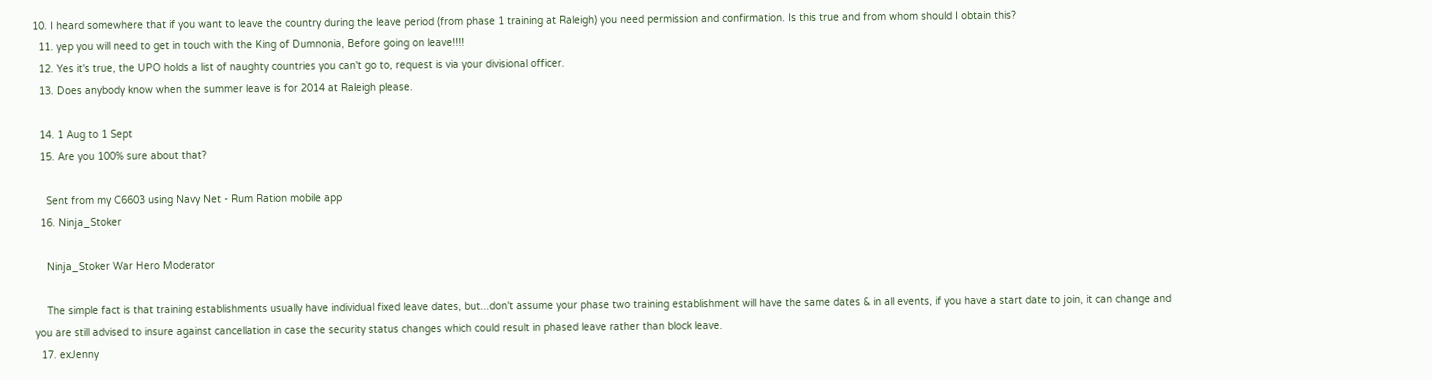10. I heard somewhere that if you want to leave the country during the leave period (from phase 1 training at Raleigh) you need permission and confirmation. Is this true and from whom should I obtain this?
  11. yep you will need to get in touch with the King of Dumnonia, Before going on leave!!!!
  12. Yes it's true, the UPO holds a list of naughty countries you can't go to, request is via your divisional officer.
  13. Does anybody know when the summer leave is for 2014 at Raleigh please.

  14. 1 Aug to 1 Sept
  15. Are you 100% sure about that?

    Sent from my C6603 using Navy Net - Rum Ration mobile app
  16. Ninja_Stoker

    Ninja_Stoker War Hero Moderator

    The simple fact is that training establishments usually have individual fixed leave dates, but...don't assume your phase two training establishment will have the same dates & in all events, if you have a start date to join, it can change and you are still advised to insure against cancellation in case the security status changes which could result in phased leave rather than block leave.
  17. exJenny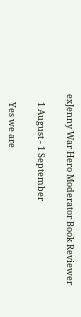exJenny War Hero Moderator Book Reviewer

    1 August - 1 September

    Yes we are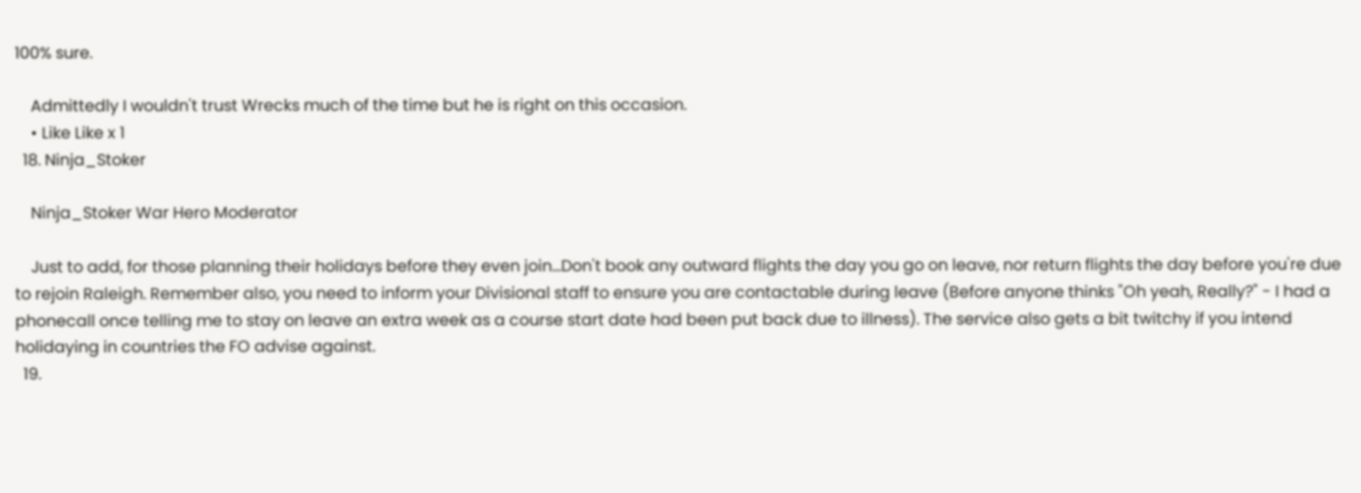100% sure.

    Admittedly I wouldn't trust Wrecks much of the time but he is right on this occasion.
    • Like Like x 1
  18. Ninja_Stoker

    Ninja_Stoker War Hero Moderator

    Just to add, for those planning their holidays before they even join...Don't book any outward flights the day you go on leave, nor return flights the day before you're due to rejoin Raleigh. Remember also, you need to inform your Divisional staff to ensure you are contactable during leave (Before anyone thinks "Oh yeah, Really?" - I had a phonecall once telling me to stay on leave an extra week as a course start date had been put back due to illness). The service also gets a bit twitchy if you intend holidaying in countries the FO advise against.
  19.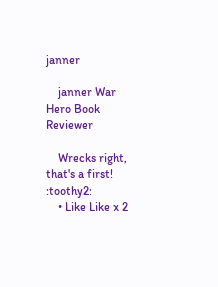janner

    janner War Hero Book Reviewer

    Wrecks right, that's a first! :toothy2:
    • Like Like x 2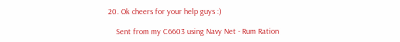20. Ok cheers for your help guys :)

    Sent from my C6603 using Navy Net - Rum Ration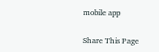mobile app

Share This Page